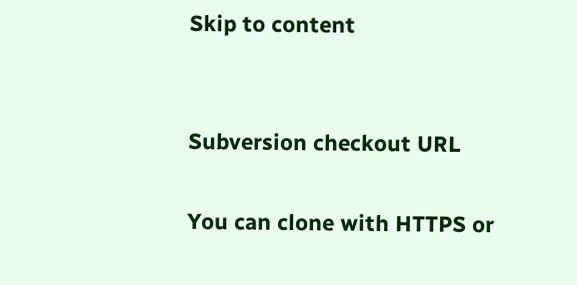Skip to content


Subversion checkout URL

You can clone with HTTPS or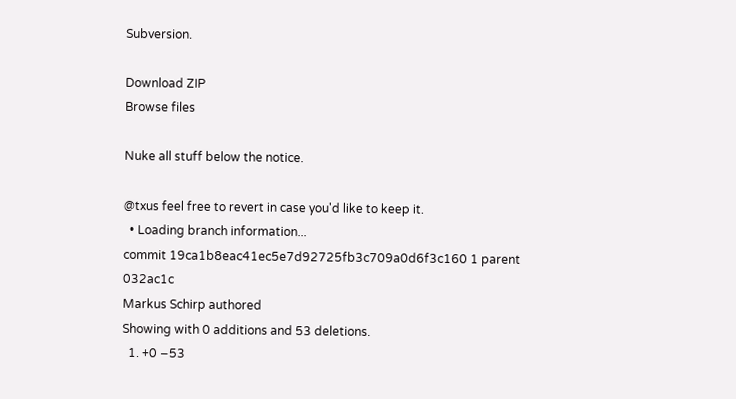Subversion.

Download ZIP
Browse files

Nuke all stuff below the notice.

@txus feel free to revert in case you'd like to keep it.
  • Loading branch information...
commit 19ca1b8eac41ec5e7d92725fb3c709a0d6f3c160 1 parent 032ac1c
Markus Schirp authored
Showing with 0 additions and 53 deletions.
  1. +0 −53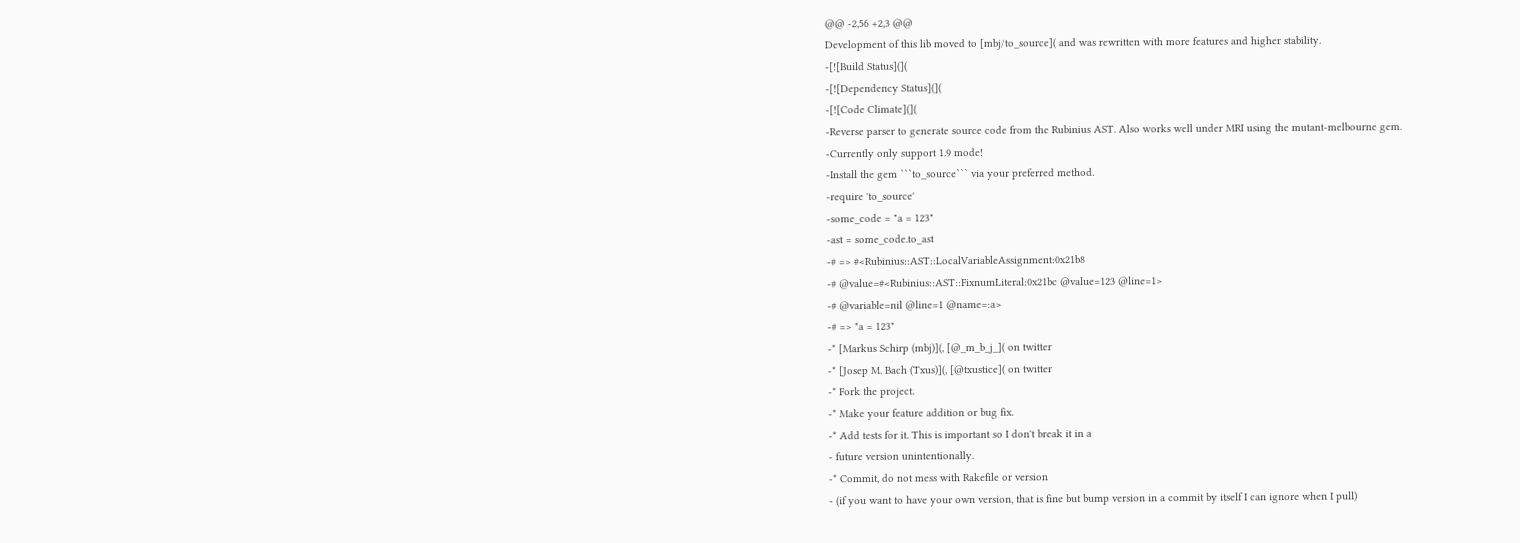@@ -2,56 +2,3 @@
Development of this lib moved to [mbj/to_source]( and was rewritten with more features and higher stability.
-[![Build Status](](
-[![Dependency Status](](
-[![Code Climate](](
-Reverse parser to generate source code from the Rubinius AST. Also works well under MRI using the mutant-melbourne gem.
-Currently only support 1.9 mode!
-Install the gem ```to_source``` via your preferred method.
-require 'to_source'
-some_code = "a = 123"
-ast = some_code.to_ast
-# => #<Rubinius::AST::LocalVariableAssignment:0x21b8
-# @value=#<Rubinius::AST::FixnumLiteral:0x21bc @value=123 @line=1>
-# @variable=nil @line=1 @name=:a>
-# => "a = 123"
-* [Markus Schirp (mbj)](, [@_m_b_j_]( on twitter
-* [Josep M. Bach (Txus)](, [@txustice]( on twitter
-* Fork the project.
-* Make your feature addition or bug fix.
-* Add tests for it. This is important so I don't break it in a
- future version unintentionally.
-* Commit, do not mess with Rakefile or version
- (if you want to have your own version, that is fine but bump version in a commit by itself I can ignore when I pull)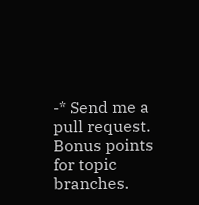-* Send me a pull request. Bonus points for topic branches.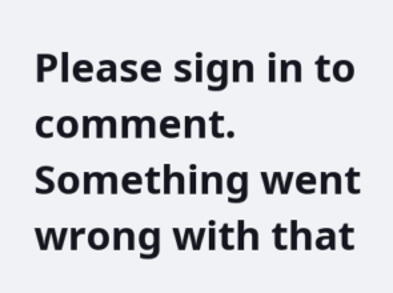Please sign in to comment.
Something went wrong with that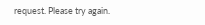request. Please try again.